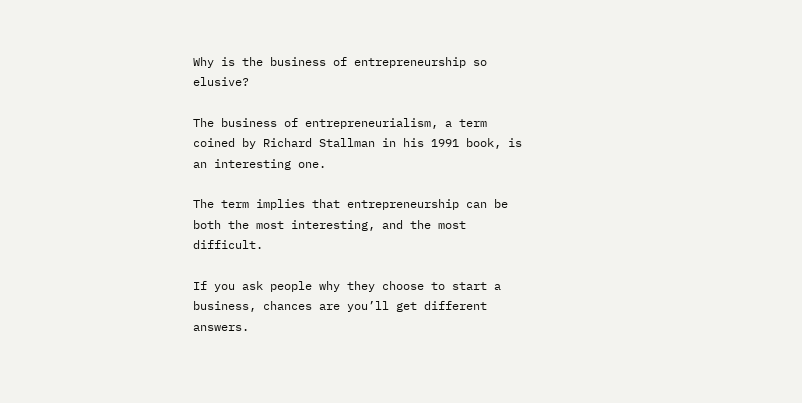Why is the business of entrepreneurship so elusive?

The business of entrepreneurialism, a term coined by Richard Stallman in his 1991 book, is an interesting one.

The term implies that entrepreneurship can be both the most interesting, and the most difficult.

If you ask people why they choose to start a business, chances are you’ll get different answers.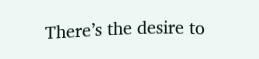There’s the desire to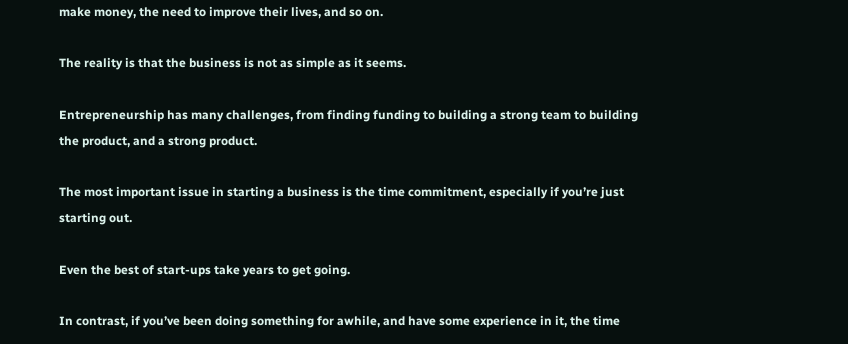make money, the need to improve their lives, and so on.

The reality is that the business is not as simple as it seems.

Entrepreneurship has many challenges, from finding funding to building a strong team to building the product, and a strong product.

The most important issue in starting a business is the time commitment, especially if you’re just starting out.

Even the best of start-ups take years to get going.

In contrast, if you’ve been doing something for awhile, and have some experience in it, the time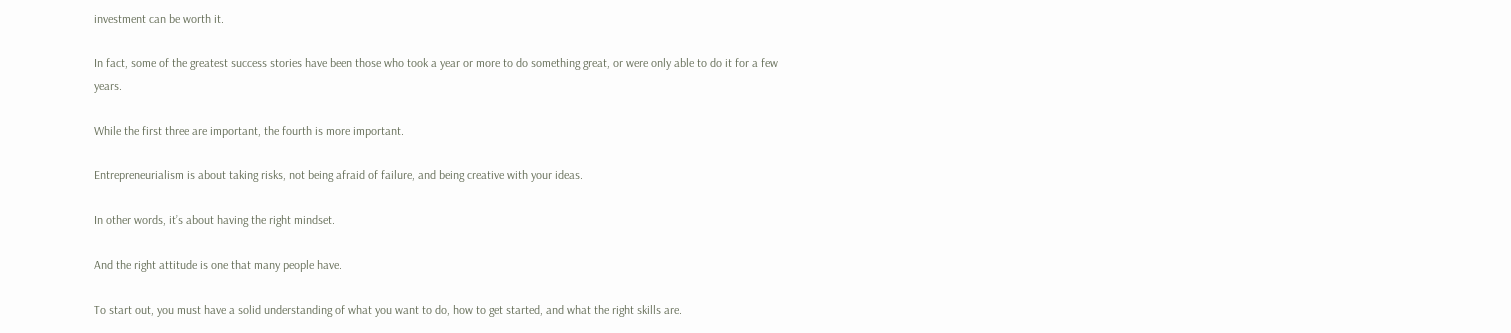investment can be worth it.

In fact, some of the greatest success stories have been those who took a year or more to do something great, or were only able to do it for a few years.

While the first three are important, the fourth is more important.

Entrepreneurialism is about taking risks, not being afraid of failure, and being creative with your ideas.

In other words, it’s about having the right mindset.

And the right attitude is one that many people have.

To start out, you must have a solid understanding of what you want to do, how to get started, and what the right skills are.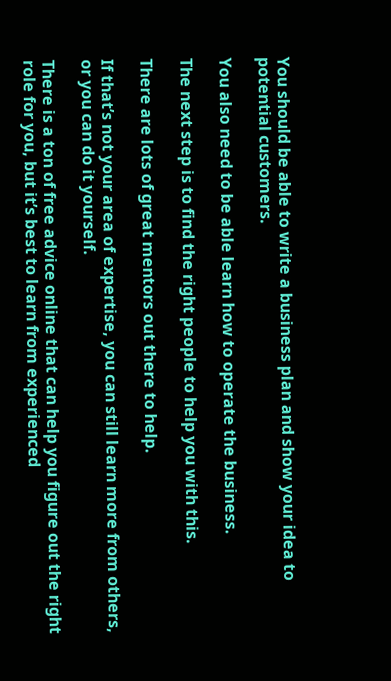You should be able to write a business plan and show your idea to potential customers.

You also need to be able learn how to operate the business.

The next step is to find the right people to help you with this.

There are lots of great mentors out there to help.

If that’s not your area of expertise, you can still learn more from others, or you can do it yourself.

There is a ton of free advice online that can help you figure out the right role for you, but it’s best to learn from experienced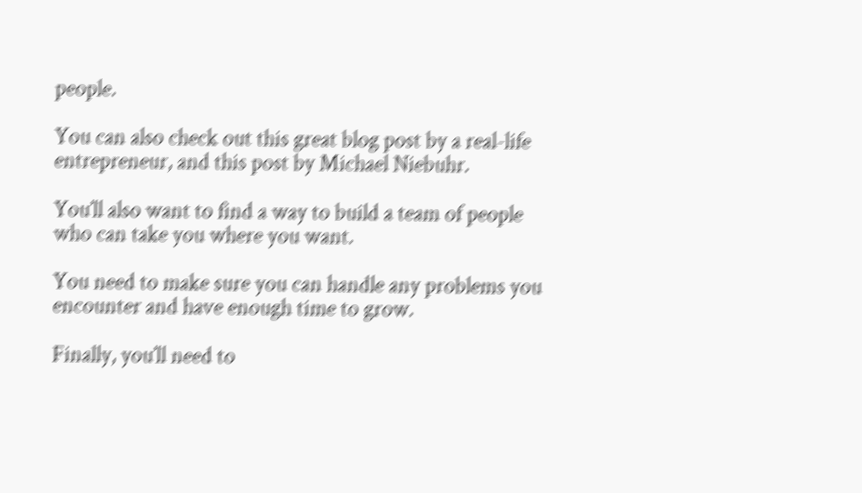people.

You can also check out this great blog post by a real-life entrepreneur, and this post by Michael Niebuhr.

You’ll also want to find a way to build a team of people who can take you where you want.

You need to make sure you can handle any problems you encounter and have enough time to grow.

Finally, you’ll need to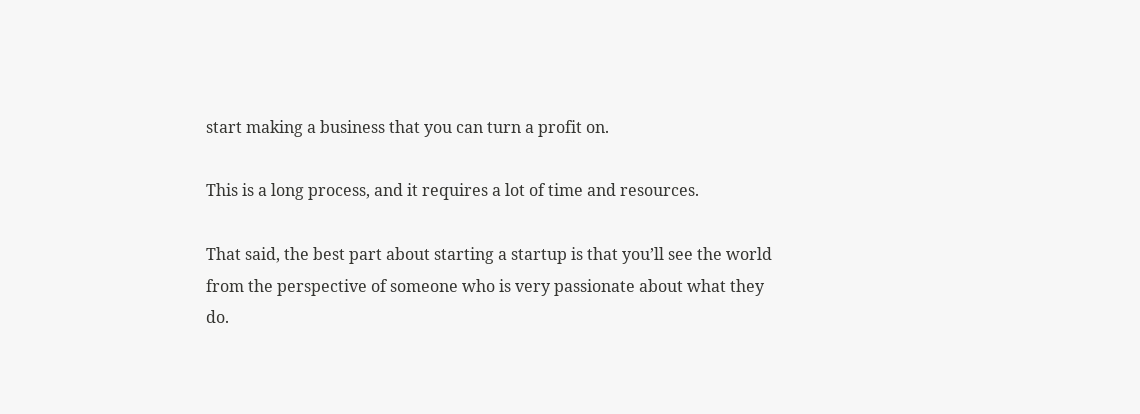start making a business that you can turn a profit on.

This is a long process, and it requires a lot of time and resources.

That said, the best part about starting a startup is that you’ll see the world from the perspective of someone who is very passionate about what they do.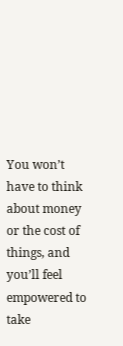You won’t have to think about money or the cost of things, and you’ll feel empowered to take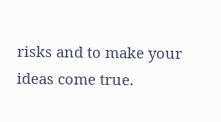risks and to make your ideas come true.